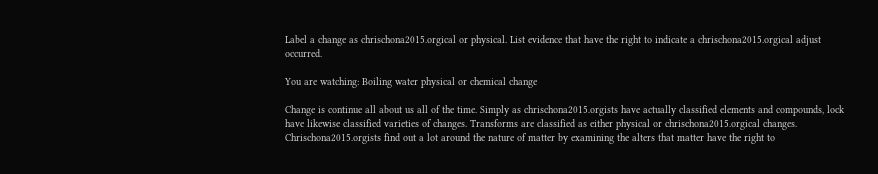Label a change as chrischona2015.orgical or physical. List evidence that have the right to indicate a chrischona2015.orgical adjust occurred.

You are watching: Boiling water physical or chemical change

Change is continue all about us all of the time. Simply as chrischona2015.orgists have actually classified elements and compounds, lock have likewise classified varieties of changes. Transforms are classified as either physical or chrischona2015.orgical changes. Chrischona2015.orgists find out a lot around the nature of matter by examining the alters that matter have the right to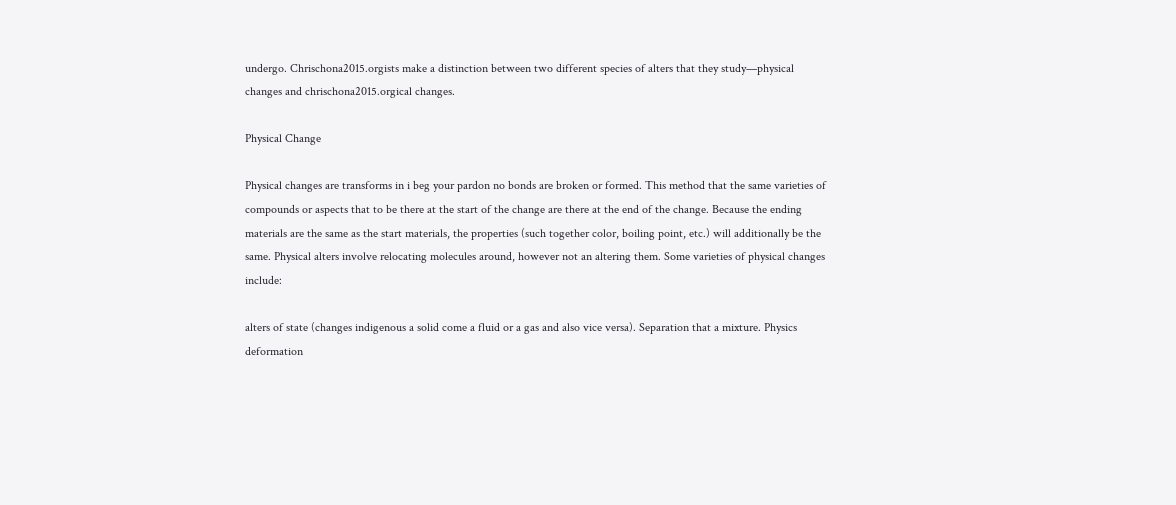undergo. Chrischona2015.orgists make a distinction between two different species of alters that they study—physical changes and chrischona2015.orgical changes.

Physical Change

Physical changes are transforms in i beg your pardon no bonds are broken or formed. This method that the same varieties of compounds or aspects that to be there at the start of the change are there at the end of the change. Because the ending materials are the same as the start materials, the properties (such together color, boiling point, etc.) will additionally be the same. Physical alters involve relocating molecules around, however not an altering them. Some varieties of physical changes include:

alters of state (changes indigenous a solid come a fluid or a gas and also vice versa). Separation that a mixture. Physics deformation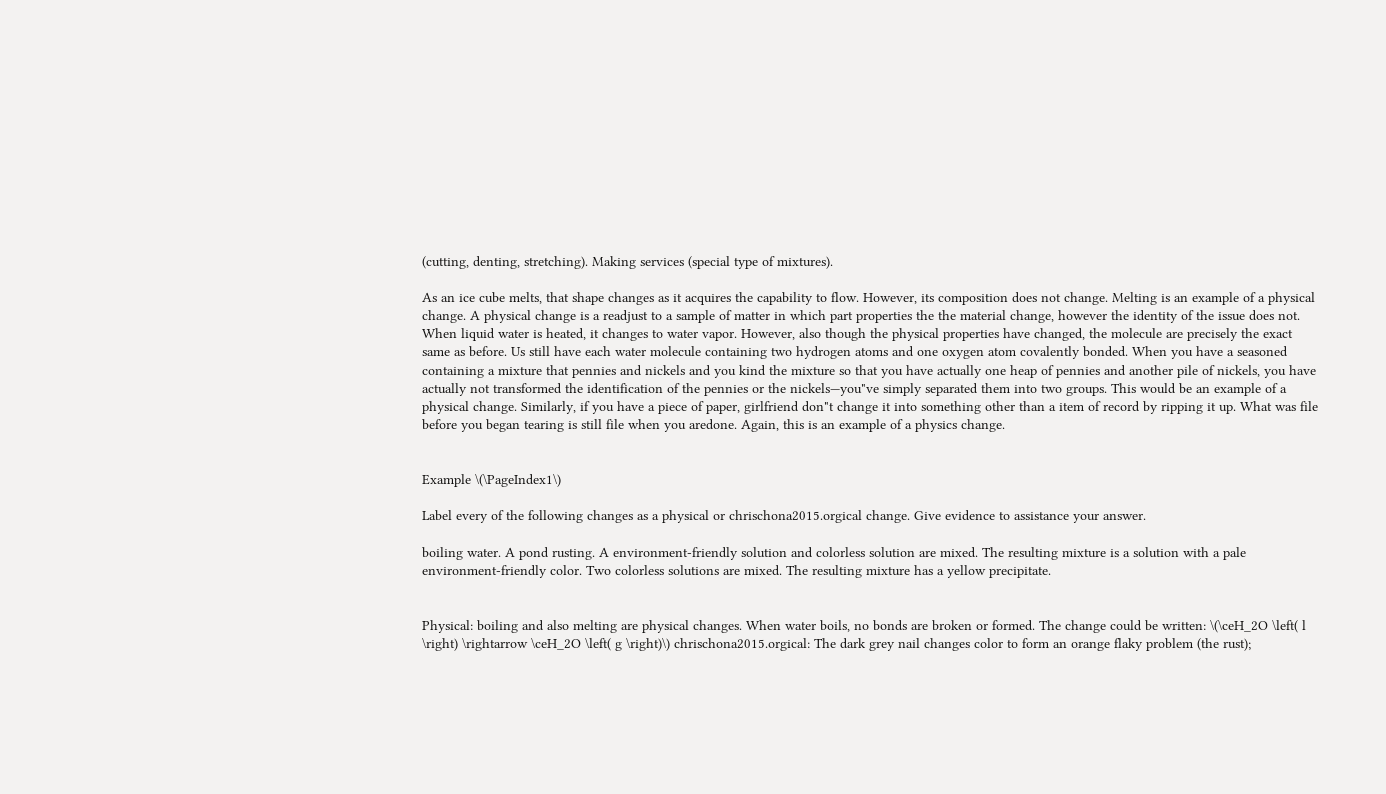(cutting, denting, stretching). Making services (special type of mixtures).

As an ice cube melts, that shape changes as it acquires the capability to flow. However, its composition does not change. Melting is an example of a physical change. A physical change is a readjust to a sample of matter in which part properties the the material change, however the identity of the issue does not. When liquid water is heated, it changes to water vapor. However, also though the physical properties have changed, the molecule are precisely the exact same as before. Us still have each water molecule containing two hydrogen atoms and one oxygen atom covalently bonded. When you have a seasoned containing a mixture that pennies and nickels and you kind the mixture so that you have actually one heap of pennies and another pile of nickels, you have actually not transformed the identification of the pennies or the nickels—you"ve simply separated them into two groups. This would be an example of a physical change. Similarly, if you have a piece of paper, girlfriend don"t change it into something other than a item of record by ripping it up. What was file before you began tearing is still file when you aredone. Again, this is an example of a physics change.


Example \(\PageIndex1\)

Label every of the following changes as a physical or chrischona2015.orgical change. Give evidence to assistance your answer.

boiling water. A pond rusting. A environment-friendly solution and colorless solution are mixed. The resulting mixture is a solution with a pale environment-friendly color. Two colorless solutions are mixed. The resulting mixture has a yellow precipitate.


Physical: boiling and also melting are physical changes. When water boils, no bonds are broken or formed. The change could be written: \(\ceH_2O \left( l \right) \rightarrow \ceH_2O \left( g \right)\) chrischona2015.orgical: The dark grey nail changes color to form an orange flaky problem (the rust);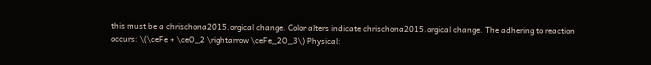this must be a chrischona2015.orgical change. Color alters indicate chrischona2015.orgical change. The adhering to reaction occurs: \(\ceFe + \ceO_2 \rightarrow \ceFe_2O_3\) Physical: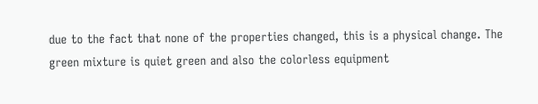due to the fact that none of the properties changed, this is a physical change. The green mixture is quiet green and also the colorless equipment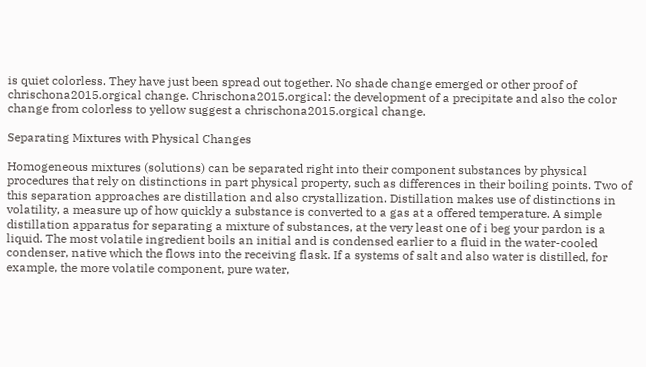is quiet colorless. They have just been spread out together. No shade change emerged or other proof of chrischona2015.orgical change. Chrischona2015.orgical: the development of a precipitate and also the color change from colorless to yellow suggest a chrischona2015.orgical change.

Separating Mixtures with Physical Changes

Homogeneous mixtures (solutions) can be separated right into their component substances by physical procedures that rely on distinctions in part physical property, such as differences in their boiling points. Two of this separation approaches are distillation and also crystallization. Distillation makes use of distinctions in volatility, a measure up of how quickly a substance is converted to a gas at a offered temperature. A simple distillation apparatus for separating a mixture of substances, at the very least one of i beg your pardon is a liquid. The most volatile ingredient boils an initial and is condensed earlier to a fluid in the water-cooled condenser, native which the flows into the receiving flask. If a systems of salt and also water is distilled, for example, the more volatile component, pure water,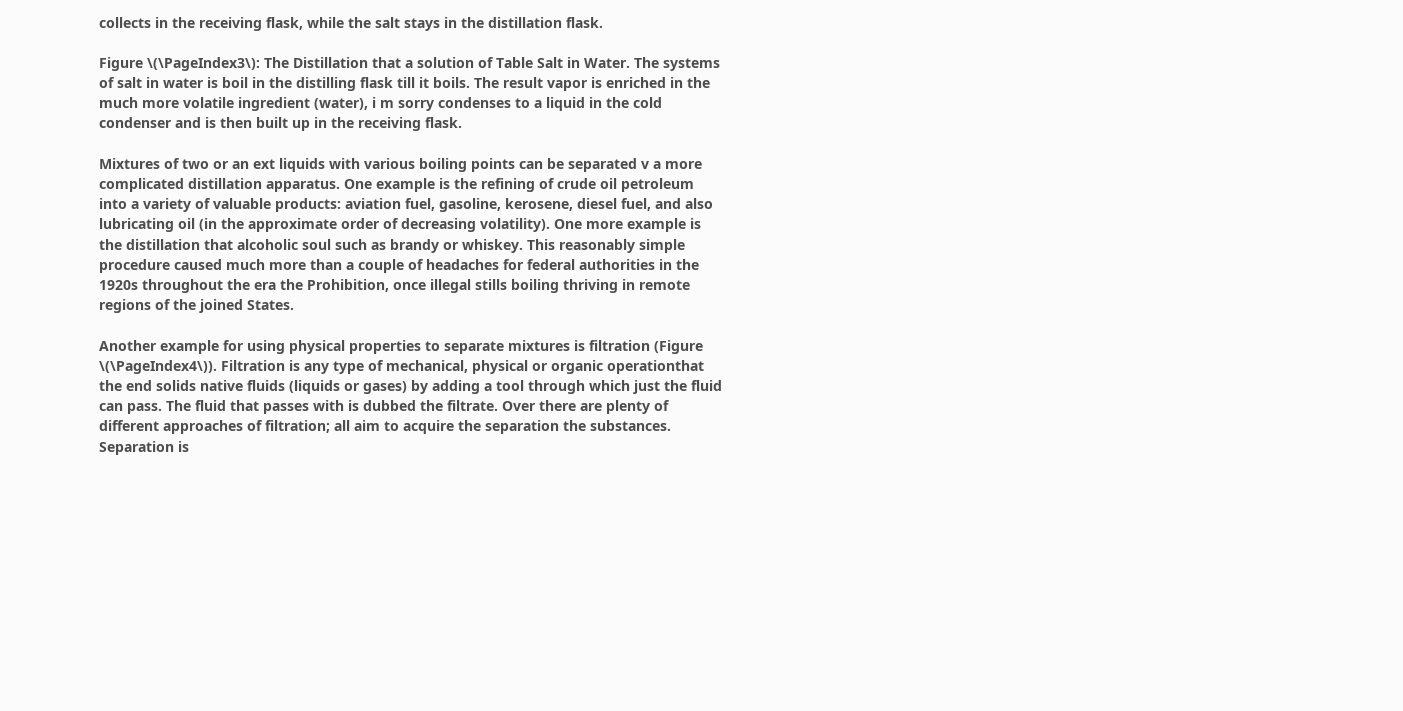collects in the receiving flask, while the salt stays in the distillation flask.

Figure \(\PageIndex3\): The Distillation that a solution of Table Salt in Water. The systems of salt in water is boil in the distilling flask till it boils. The result vapor is enriched in the much more volatile ingredient (water), i m sorry condenses to a liquid in the cold condenser and is then built up in the receiving flask.

Mixtures of two or an ext liquids with various boiling points can be separated v a more complicated distillation apparatus. One example is the refining of crude oil petroleum into a variety of valuable products: aviation fuel, gasoline, kerosene, diesel fuel, and also lubricating oil (in the approximate order of decreasing volatility). One more example is the distillation that alcoholic soul such as brandy or whiskey. This reasonably simple procedure caused much more than a couple of headaches for federal authorities in the 1920s throughout the era the Prohibition, once illegal stills boiling thriving in remote regions of the joined States.

Another example for using physical properties to separate mixtures is filtration (Figure \(\PageIndex4\)). Filtration is any type of mechanical, physical or organic operationthat the end solids native fluids (liquids or gases) by adding a tool through which just the fluid can pass. The fluid that passes with is dubbed the filtrate. Over there are plenty of different approaches of filtration; all aim to acquire the separation the substances. Separation is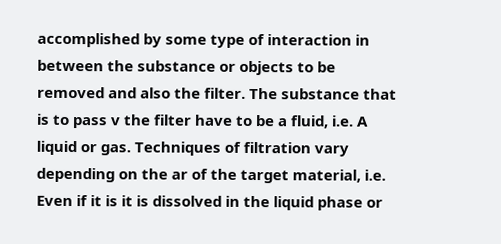accomplished by some type of interaction in between the substance or objects to be removed and also the filter. The substance that is to pass v the filter have to be a fluid, i.e. A liquid or gas. Techniques of filtration vary depending on the ar of the target material, i.e. Even if it is it is dissolved in the liquid phase or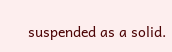suspended as a solid.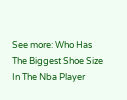See more: Who Has The Biggest Shoe Size In The Nba Player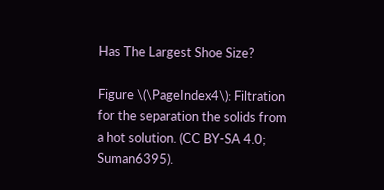Has The Largest Shoe Size?

Figure \(\PageIndex4\): Filtration for the separation the solids from a hot solution. (CC BY-SA 4.0; Suman6395).